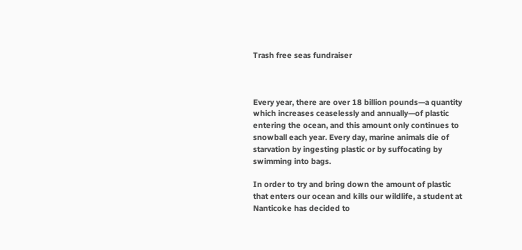Trash free seas fundraiser



Every year, there are over 18 billion pounds—a quantity which increases ceaselessly and annually—of plastic entering the ocean, and this amount only continues to snowball each year. Every day, marine animals die of starvation by ingesting plastic or by suffocating by swimming into bags.

In order to try and bring down the amount of plastic that enters our ocean and kills our wildlife, a student at Nanticoke has decided to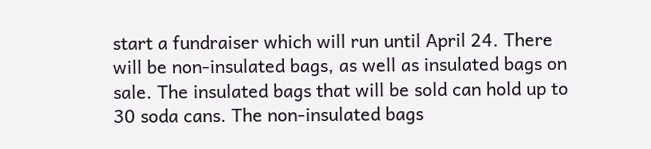start a fundraiser which will run until April 24. There will be non-insulated bags, as well as insulated bags on sale. The insulated bags that will be sold can hold up to 30 soda cans. The non-insulated bags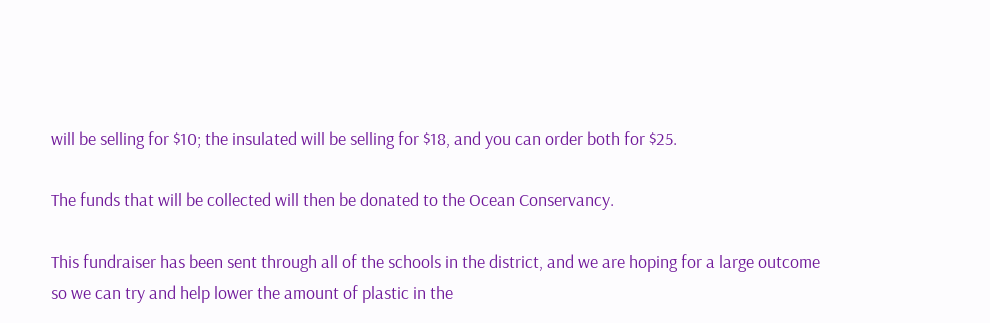will be selling for $10; the insulated will be selling for $18, and you can order both for $25.

The funds that will be collected will then be donated to the Ocean Conservancy.

This fundraiser has been sent through all of the schools in the district, and we are hoping for a large outcome so we can try and help lower the amount of plastic in the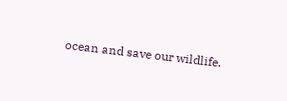ocean and save our wildlife.